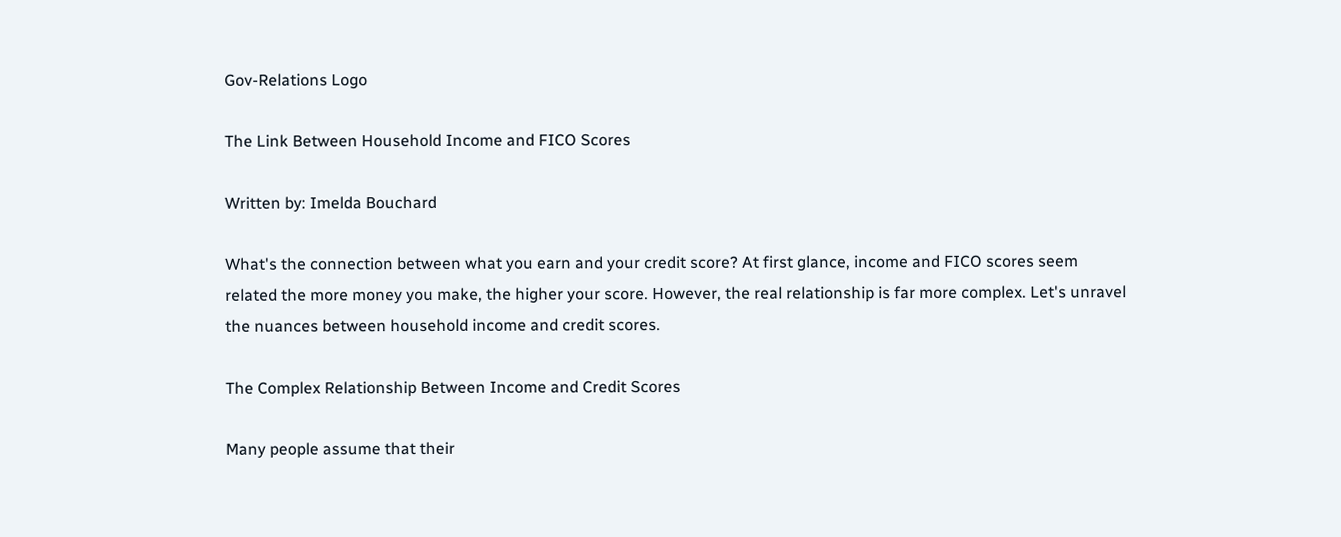Gov-Relations Logo

The Link Between Household Income and FICO Scores

Written by: Imelda Bouchard

What's the connection between what you earn and your credit score? At first glance, income and FICO scores seem related the more money you make, the higher your score. However, the real relationship is far more complex. Let's unravel the nuances between household income and credit scores.

The Complex Relationship Between Income and Credit Scores

Many people assume that their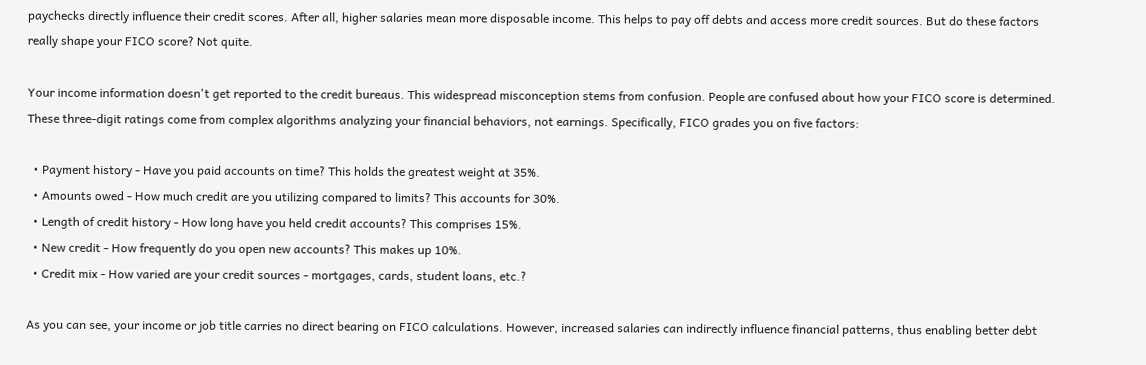paychecks directly influence their credit scores. After all, higher salaries mean more disposable income. This helps to pay off debts and access more credit sources. But do these factors really shape your FICO score? Not quite.

Your income information doesn't get reported to the credit bureaus. This widespread misconception stems from confusion. People are confused about how your FICO score is determined. These three-digit ratings come from complex algorithms analyzing your financial behaviors, not earnings. Specifically, FICO grades you on five factors:

  • Payment history - Have you paid accounts on time? This holds the greatest weight at 35%.
  • Amounts owed - How much credit are you utilizing compared to limits? This accounts for 30%.
  • Length of credit history - How long have you held credit accounts? This comprises 15%.
  • New credit - How frequently do you open new accounts? This makes up 10%.
  • Credit mix - How varied are your credit sources - mortgages, cards, student loans, etc.?

As you can see, your income or job title carries no direct bearing on FICO calculations. However, increased salaries can indirectly influence financial patterns, thus enabling better debt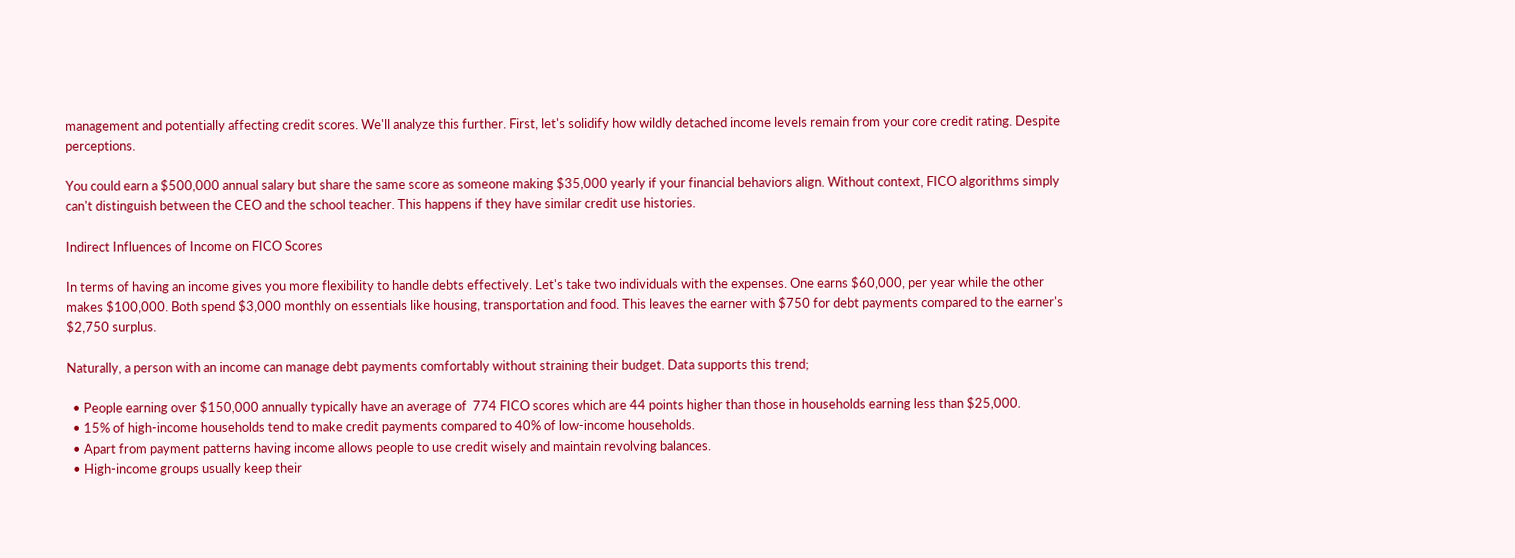management and potentially affecting credit scores. We'll analyze this further. First, let's solidify how wildly detached income levels remain from your core credit rating. Despite perceptions.

You could earn a $500,000 annual salary but share the same score as someone making $35,000 yearly if your financial behaviors align. Without context, FICO algorithms simply can't distinguish between the CEO and the school teacher. This happens if they have similar credit use histories.

Indirect Influences of Income on FICO Scores

In terms of having an income gives you more flexibility to handle debts effectively. Let's take two individuals with the expenses. One earns $60,000, per year while the other makes $100,000. Both spend $3,000 monthly on essentials like housing, transportation and food. This leaves the earner with $750 for debt payments compared to the earner's $2,750 surplus.

Naturally, a person with an income can manage debt payments comfortably without straining their budget. Data supports this trend;

  • People earning over $150,000 annually typically have an average of  774 FICO scores which are 44 points higher than those in households earning less than $25,000.
  • 15% of high-income households tend to make credit payments compared to 40% of low-income households.
  • Apart from payment patterns having income allows people to use credit wisely and maintain revolving balances.
  • High-income groups usually keep their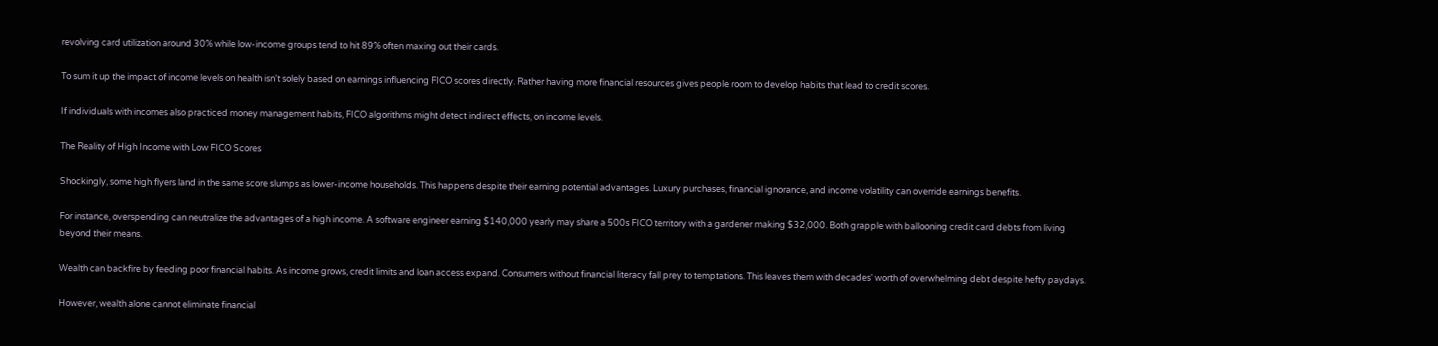revolving card utilization around 30% while low-income groups tend to hit 89% often maxing out their cards.

To sum it up the impact of income levels on health isn't solely based on earnings influencing FICO scores directly. Rather having more financial resources gives people room to develop habits that lead to credit scores.

If individuals with incomes also practiced money management habits, FICO algorithms might detect indirect effects, on income levels.

The Reality of High Income with Low FICO Scores

Shockingly, some high flyers land in the same score slumps as lower-income households. This happens despite their earning potential advantages. Luxury purchases, financial ignorance, and income volatility can override earnings benefits.

For instance, overspending can neutralize the advantages of a high income. A software engineer earning $140,000 yearly may share a 500s FICO territory with a gardener making $32,000. Both grapple with ballooning credit card debts from living beyond their means.

Wealth can backfire by feeding poor financial habits. As income grows, credit limits and loan access expand. Consumers without financial literacy fall prey to temptations. This leaves them with decades' worth of overwhelming debt despite hefty paydays.

However, wealth alone cannot eliminate financial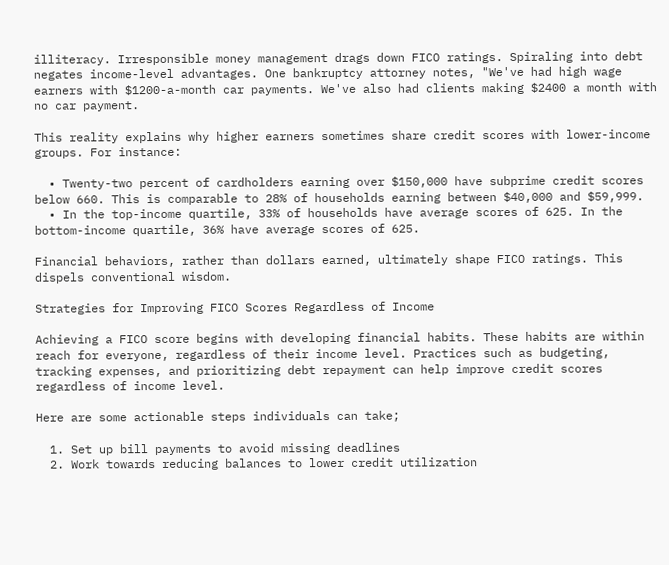illiteracy. Irresponsible money management drags down FICO ratings. Spiraling into debt negates income-level advantages. One bankruptcy attorney notes, "We've had high wage earners with $1200-a-month car payments. We've also had clients making $2400 a month with no car payment.

This reality explains why higher earners sometimes share credit scores with lower-income groups. For instance:

  • Twenty-two percent of cardholders earning over $150,000 have subprime credit scores below 660. This is comparable to 28% of households earning between $40,000 and $59,999.
  • In the top-income quartile, 33% of households have average scores of 625. In the bottom-income quartile, 36% have average scores of 625.

Financial behaviors, rather than dollars earned, ultimately shape FICO ratings. This dispels conventional wisdom.

Strategies for Improving FICO Scores Regardless of Income

Achieving a FICO score begins with developing financial habits. These habits are within reach for everyone, regardless of their income level. Practices such as budgeting, tracking expenses, and prioritizing debt repayment can help improve credit scores regardless of income level.

Here are some actionable steps individuals can take;

  1. Set up bill payments to avoid missing deadlines
  2. Work towards reducing balances to lower credit utilization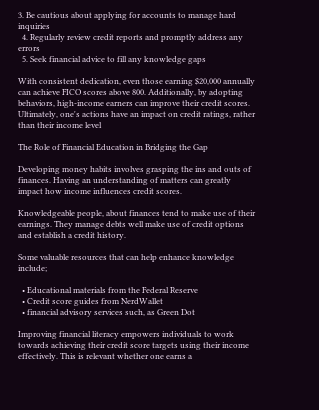3. Be cautious about applying for accounts to manage hard inquiries
  4. Regularly review credit reports and promptly address any errors
  5. Seek financial advice to fill any knowledge gaps

With consistent dedication, even those earning $20,000 annually can achieve FICO scores above 800. Additionally, by adopting behaviors, high-income earners can improve their credit scores. Ultimately, one's actions have an impact on credit ratings, rather than their income level

The Role of Financial Education in Bridging the Gap

Developing money habits involves grasping the ins and outs of finances. Having an understanding of matters can greatly impact how income influences credit scores.

Knowledgeable people, about finances tend to make use of their earnings. They manage debts well make use of credit options and establish a credit history.

Some valuable resources that can help enhance knowledge include;

  • Educational materials from the Federal Reserve
  • Credit score guides from NerdWallet
  • financial advisory services such, as Green Dot

Improving financial literacy empowers individuals to work towards achieving their credit score targets using their income effectively. This is relevant whether one earns a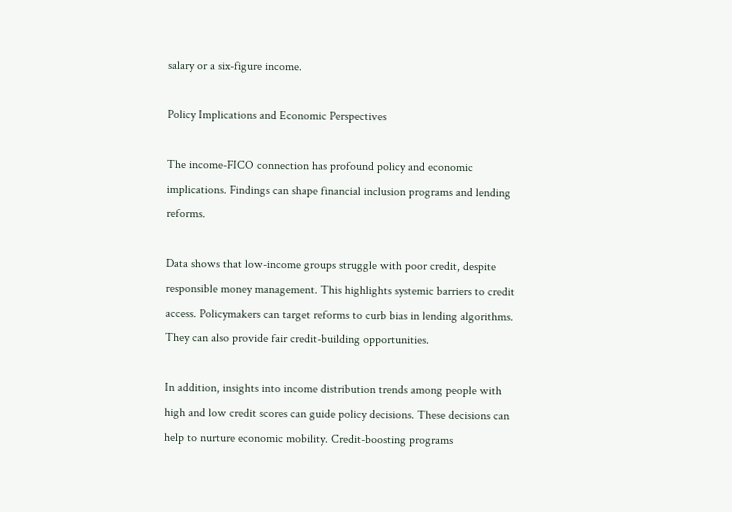salary or a six-figure income.

Policy Implications and Economic Perspectives

The income-FICO connection has profound policy and economic implications. Findings can shape financial inclusion programs and lending reforms.

Data shows that low-income groups struggle with poor credit, despite responsible money management. This highlights systemic barriers to credit access. Policymakers can target reforms to curb bias in lending algorithms. They can also provide fair credit-building opportunities.

In addition, insights into income distribution trends among people with high and low credit scores can guide policy decisions. These decisions can help to nurture economic mobility. Credit-boosting programs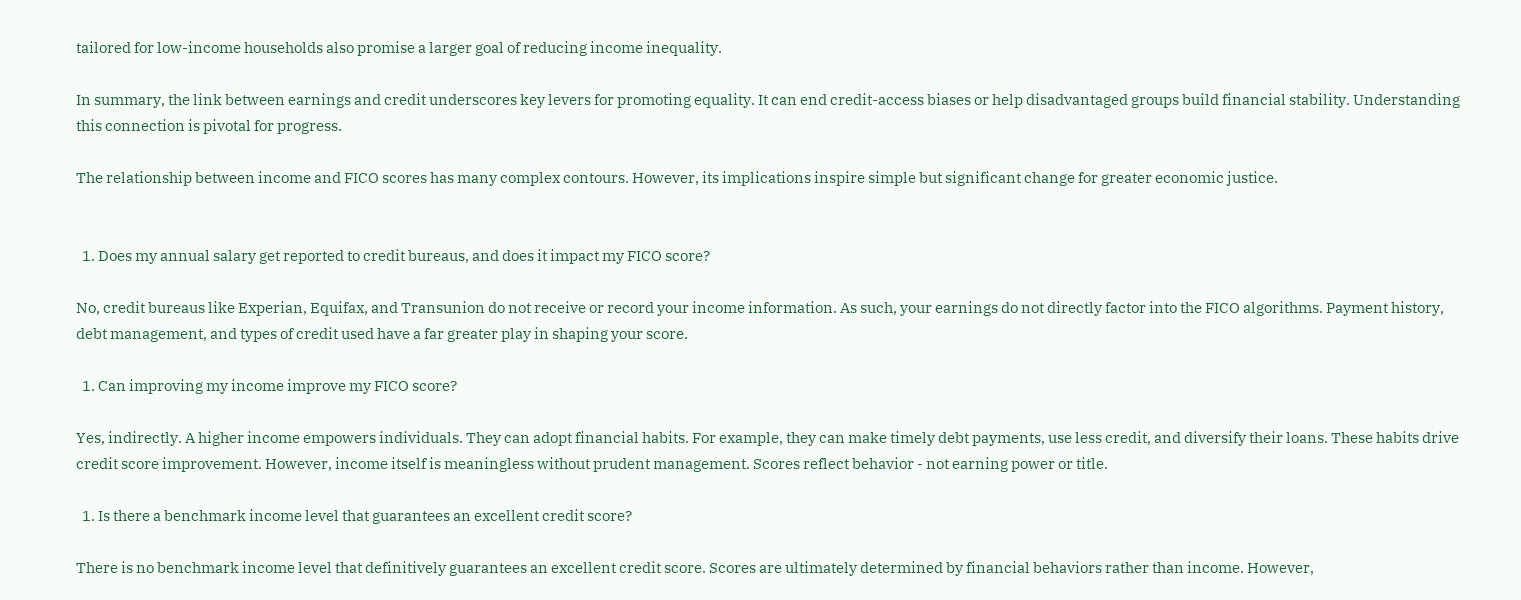tailored for low-income households also promise a larger goal of reducing income inequality.

In summary, the link between earnings and credit underscores key levers for promoting equality. It can end credit-access biases or help disadvantaged groups build financial stability. Understanding this connection is pivotal for progress.

The relationship between income and FICO scores has many complex contours. However, its implications inspire simple but significant change for greater economic justice.


  1. Does my annual salary get reported to credit bureaus, and does it impact my FICO score?

No, credit bureaus like Experian, Equifax, and Transunion do not receive or record your income information. As such, your earnings do not directly factor into the FICO algorithms. Payment history, debt management, and types of credit used have a far greater play in shaping your score.

  1. Can improving my income improve my FICO score?

Yes, indirectly. A higher income empowers individuals. They can adopt financial habits. For example, they can make timely debt payments, use less credit, and diversify their loans. These habits drive credit score improvement. However, income itself is meaningless without prudent management. Scores reflect behavior - not earning power or title.

  1. Is there a benchmark income level that guarantees an excellent credit score?

There is no benchmark income level that definitively guarantees an excellent credit score. Scores are ultimately determined by financial behaviors rather than income. However,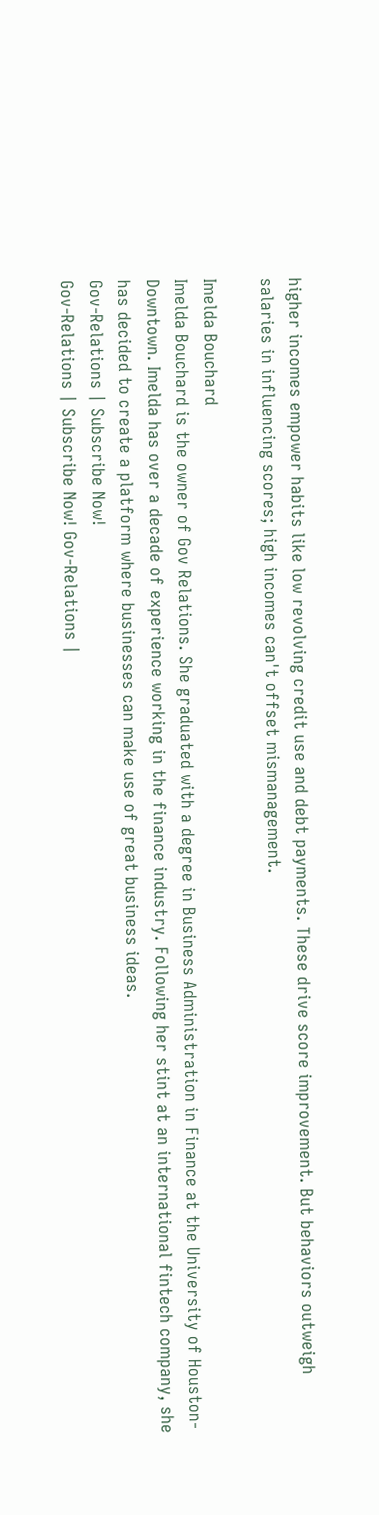higher incomes empower habits like low revolving credit use and debt payments. These drive score improvement. But behaviors outweigh salaries in influencing scores; high incomes can't offset mismanagement.

Imelda Bouchard
Imelda Bouchard is the owner of Gov Relations. She graduated with a degree in Business Administration in Finance at the University of Houston-Downtown. Imelda has over a decade of experience working in the finance industry. Following her stint at an international fintech company, she has decided to create a platform where businesses can make use of great business ideas.
Gov-Relations | Subscribe Now!
Gov-Relations | Subscribe Now! Gov-Relations |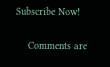Subscribe Now!

    Comments are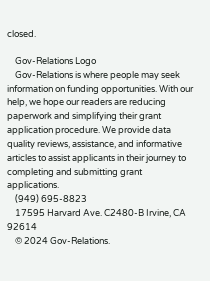closed.

    Gov-Relations Logo
    Gov-Relations is where people may seek information on funding opportunities. With our help, we hope our readers are reducing paperwork and simplifying their grant application procedure. We provide data quality reviews, assistance, and informative articles to assist applicants in their journey to completing and submitting grant applications.
    (949) 695-8823
    17595 Harvard Ave. C2480-B Irvine, CA 92614
    © 2024 Gov-Relations.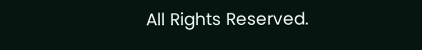All Rights Reserved.